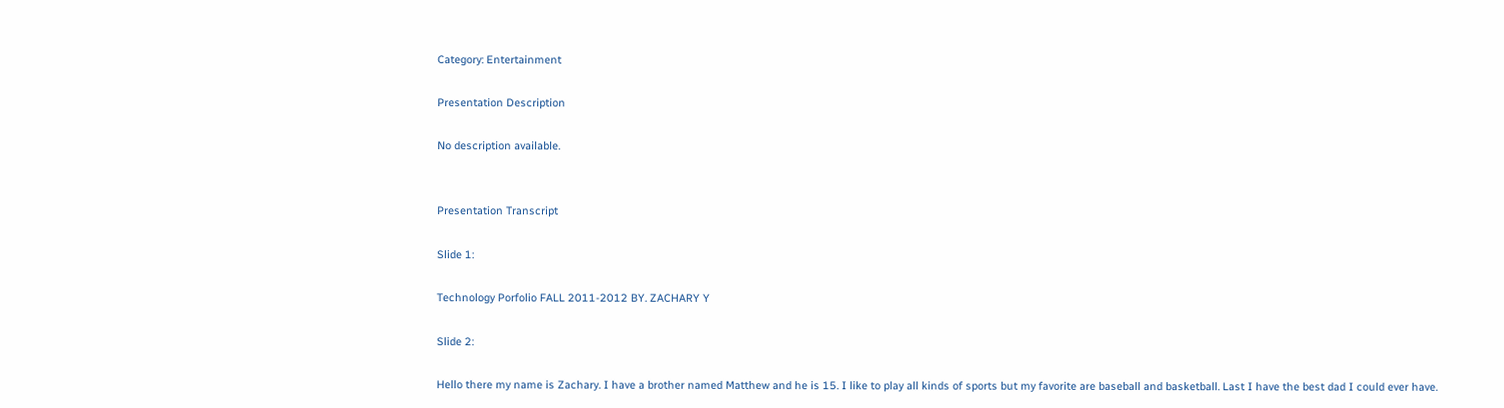Category: Entertainment

Presentation Description

No description available.


Presentation Transcript

Slide 1:

Technology Porfolio FALL 2011-2012 BY. ZACHARY Y

Slide 2:

Hello there my name is Zachary. I have a brother named Matthew and he is 15. I like to play all kinds of sports but my favorite are baseball and basketball. Last I have the best dad I could ever have.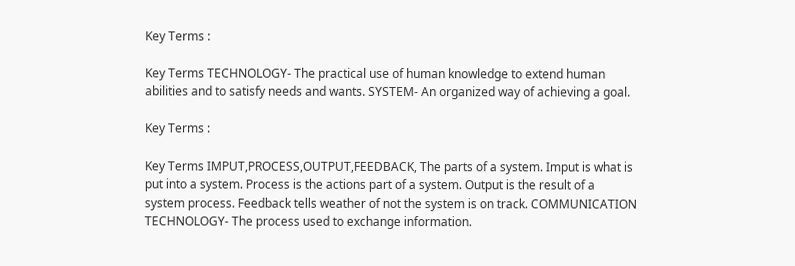Key Terms :

Key Terms TECHNOLOGY- The practical use of human knowledge to extend human abilities and to satisfy needs and wants. SYSTEM- An organized way of achieving a goal.

Key Terms :

Key Terms IMPUT,PROCESS,OUTPUT,FEEDBACK, The parts of a system. Imput is what is put into a system. Process is the actions part of a system. Output is the result of a system process. Feedback tells weather of not the system is on track. COMMUNICATION TECHNOLOGY- The process used to exchange information.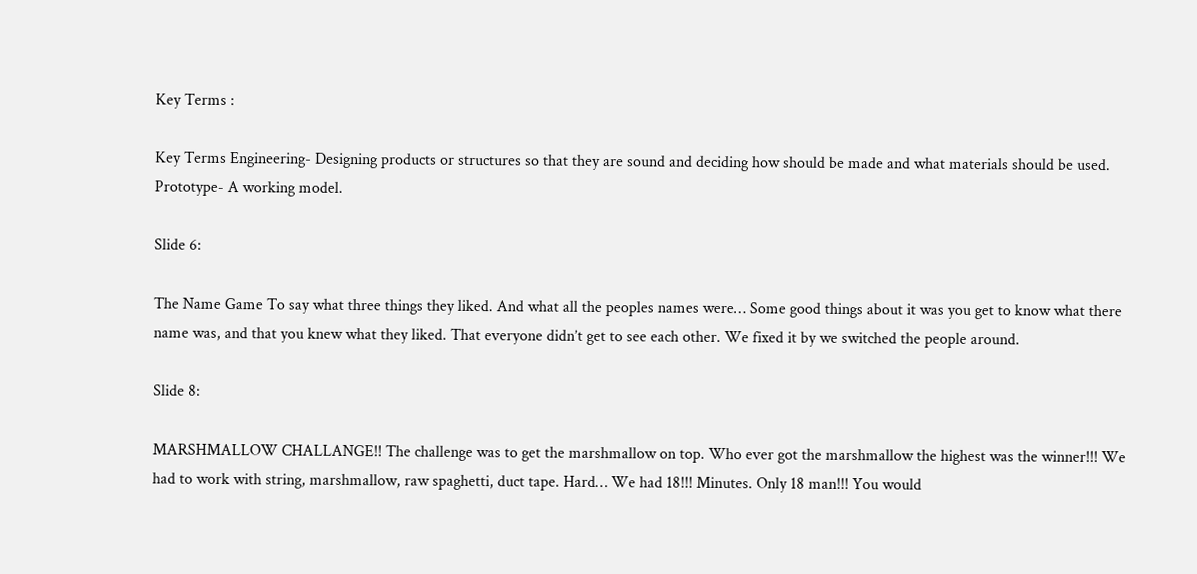Key Terms :

Key Terms Engineering- Designing products or structures so that they are sound and deciding how should be made and what materials should be used. Prototype- A working model.

Slide 6:

The Name Game To say what three things they liked. And what all the peoples names were… Some good things about it was you get to know what there name was, and that you knew what they liked. That everyone didn’t get to see each other. We fixed it by we switched the people around.

Slide 8:

MARSHMALLOW CHALLANGE!! The challenge was to get the marshmallow on top. Who ever got the marshmallow the highest was the winner!!! We had to work with string, marshmallow, raw spaghetti, duct tape. Hard… We had 18!!! Minutes. Only 18 man!!! You would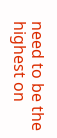need to be the highest on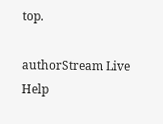top.

authorStream Live Help